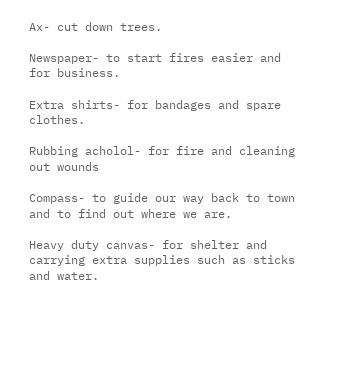Ax- cut down trees.

Newspaper- to start fires easier and for business.

Extra shirts- for bandages and spare clothes.

Rubbing acholol- for fire and cleaning out wounds

Compass- to guide our way back to town and to find out where we are.

Heavy duty canvas- for shelter and carrying extra supplies such as sticks and water.